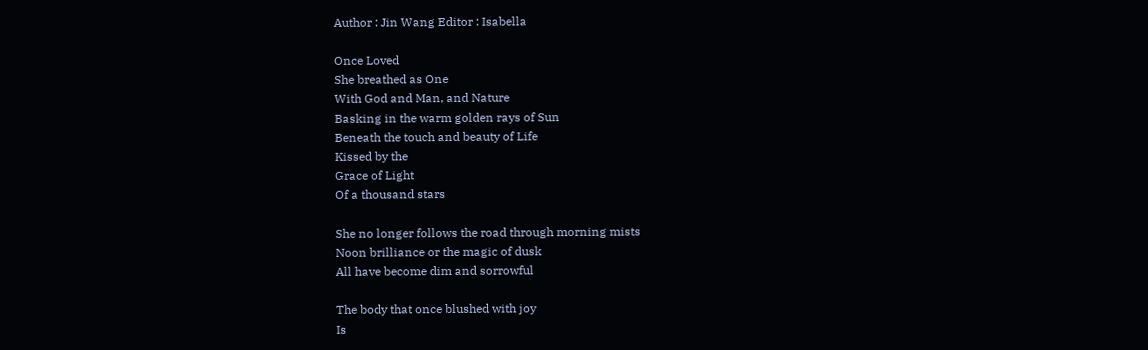Author : Jin Wang Editor : Isabella

Once Loved
She breathed as One
With God and Man, and Nature
Basking in the warm golden rays of Sun
Beneath the touch and beauty of Life
Kissed by the
Grace of Light
Of a thousand stars

She no longer follows the road through morning mists
Noon brilliance or the magic of dusk
All have become dim and sorrowful

The body that once blushed with joy
Is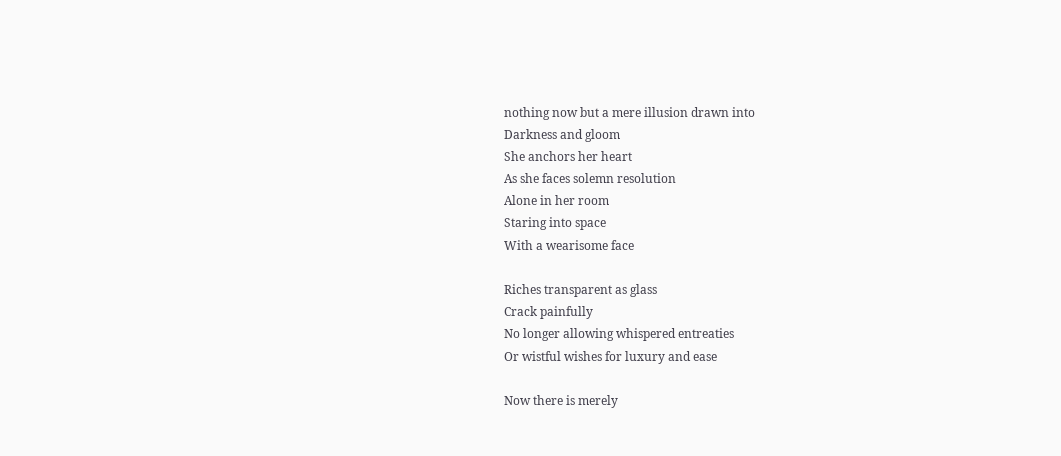nothing now but a mere illusion drawn into
Darkness and gloom
She anchors her heart
As she faces solemn resolution
Alone in her room
Staring into space
With a wearisome face

Riches transparent as glass
Crack painfully
No longer allowing whispered entreaties
Or wistful wishes for luxury and ease

Now there is merely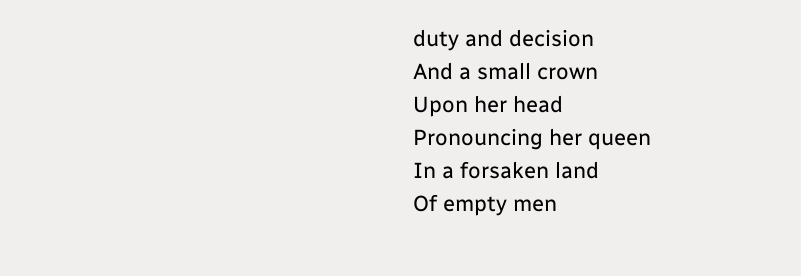duty and decision
And a small crown
Upon her head
Pronouncing her queen
In a forsaken land
Of empty men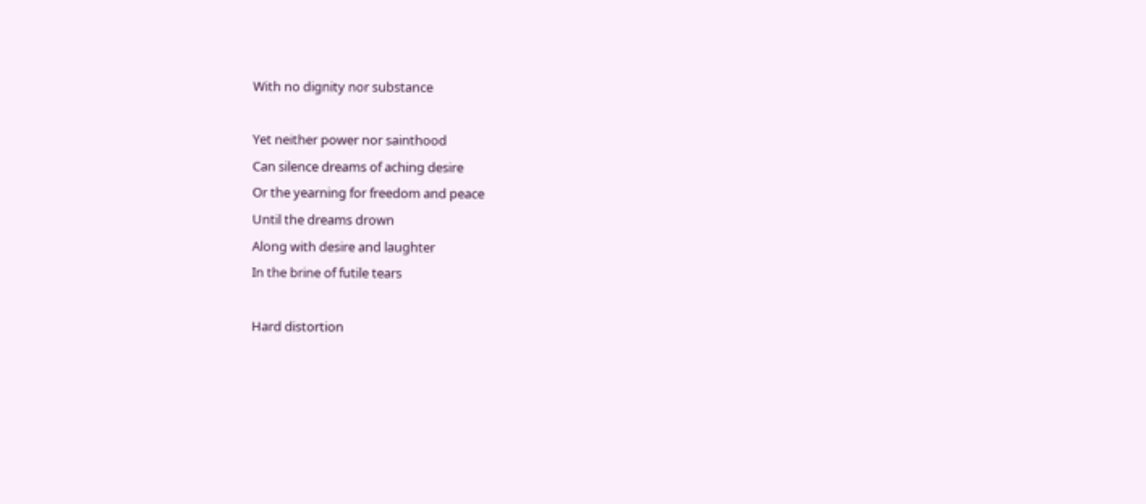With no dignity nor substance

Yet neither power nor sainthood
Can silence dreams of aching desire
Or the yearning for freedom and peace
Until the dreams drown
Along with desire and laughter
In the brine of futile tears

Hard distortion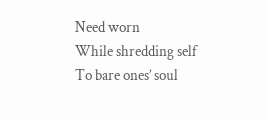Need worn
While shredding self
To bare ones’ soul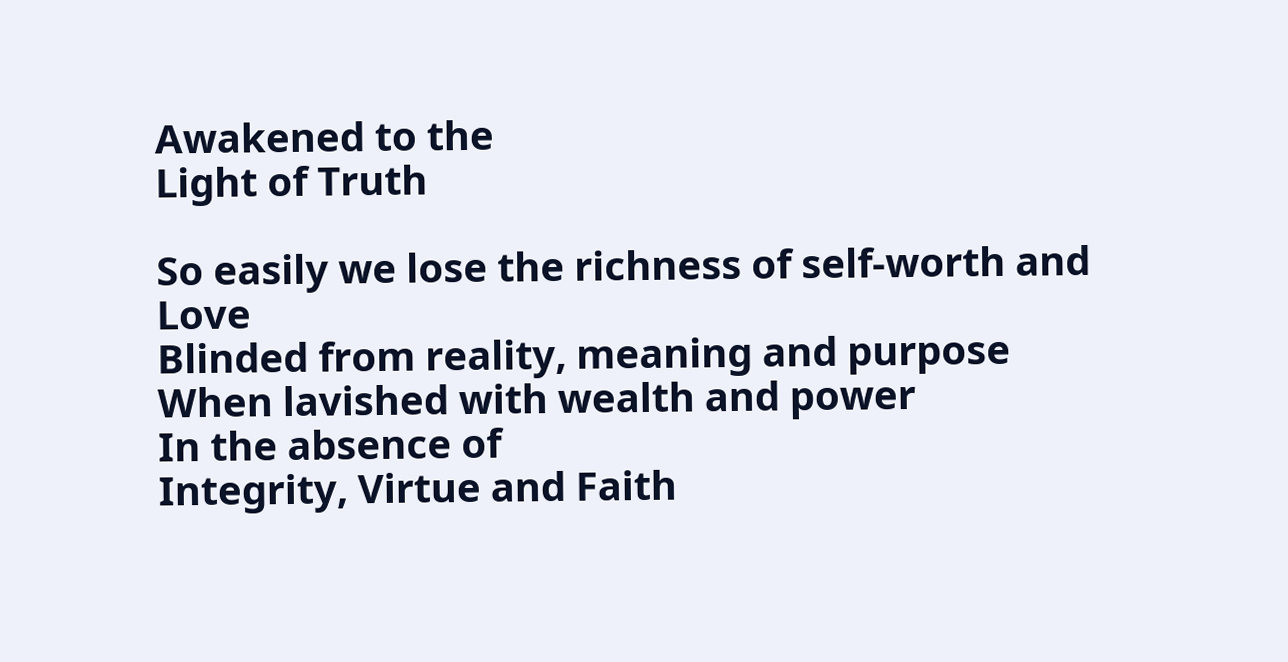Awakened to the
Light of Truth

So easily we lose the richness of self-worth and Love
Blinded from reality, meaning and purpose
When lavished with wealth and power
In the absence of
Integrity, Virtue and Faith